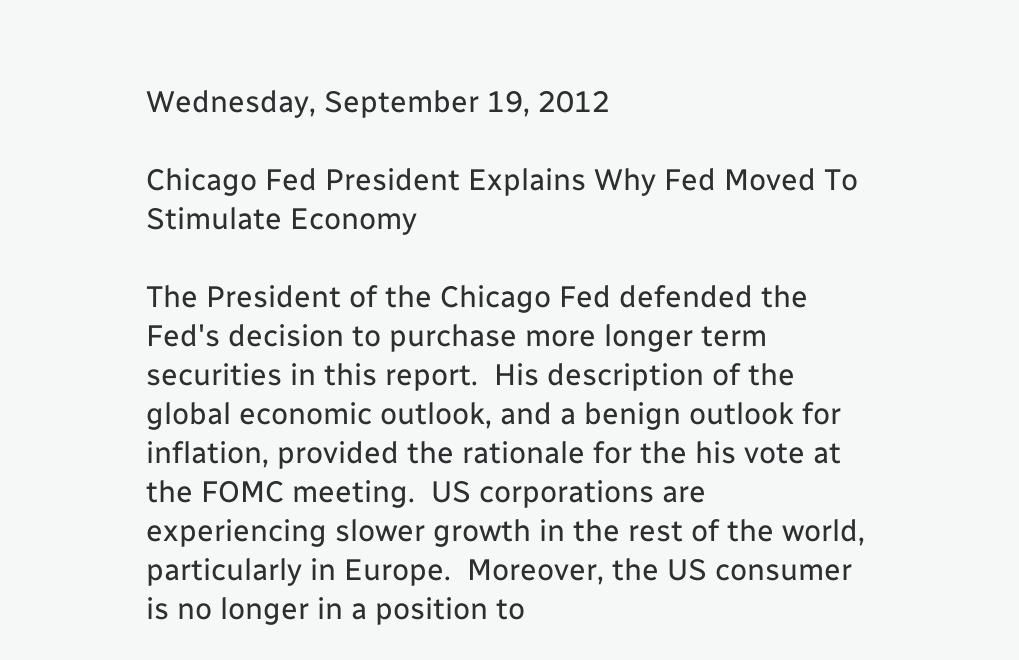Wednesday, September 19, 2012

Chicago Fed President Explains Why Fed Moved To Stimulate Economy

The President of the Chicago Fed defended the Fed's decision to purchase more longer term securities in this report.  His description of the global economic outlook, and a benign outlook for inflation, provided the rationale for the his vote at the FOMC meeting.  US corporations are experiencing slower growth in the rest of the world, particularly in Europe.  Moreover, the US consumer is no longer in a position to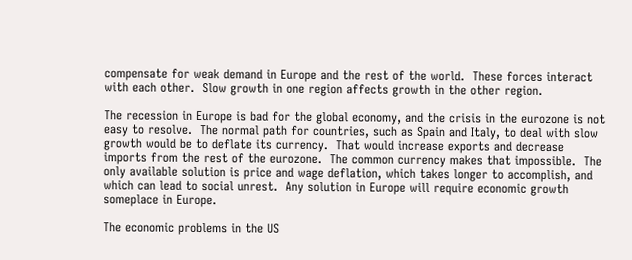compensate for weak demand in Europe and the rest of the world.  These forces interact with each other.  Slow growth in one region affects growth in the other region.

The recession in Europe is bad for the global economy, and the crisis in the eurozone is not easy to resolve.  The normal path for countries, such as Spain and Italy, to deal with slow growth would be to deflate its currency.  That would increase exports and decrease imports from the rest of the eurozone.  The common currency makes that impossible.  The only available solution is price and wage deflation, which takes longer to accomplish, and which can lead to social unrest.  Any solution in Europe will require economic growth someplace in Europe.

The economic problems in the US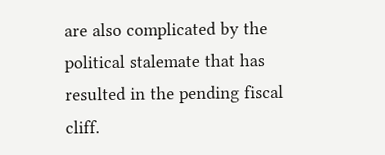are also complicated by the political stalemate that has resulted in the pending fiscal cliff.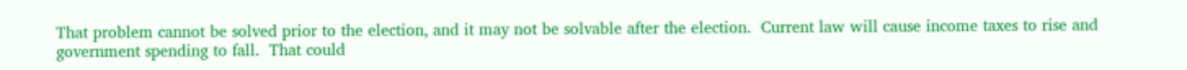That problem cannot be solved prior to the election, and it may not be solvable after the election.  Current law will cause income taxes to rise and government spending to fall.  That could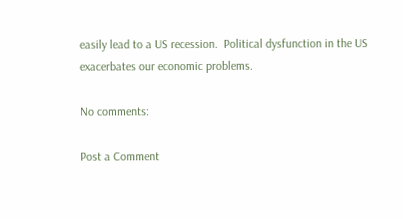easily lead to a US recession.  Political dysfunction in the US exacerbates our economic problems.

No comments:

Post a Comment